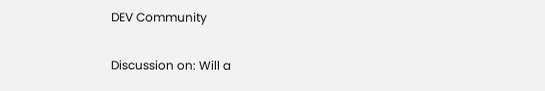DEV Community

Discussion on: Will a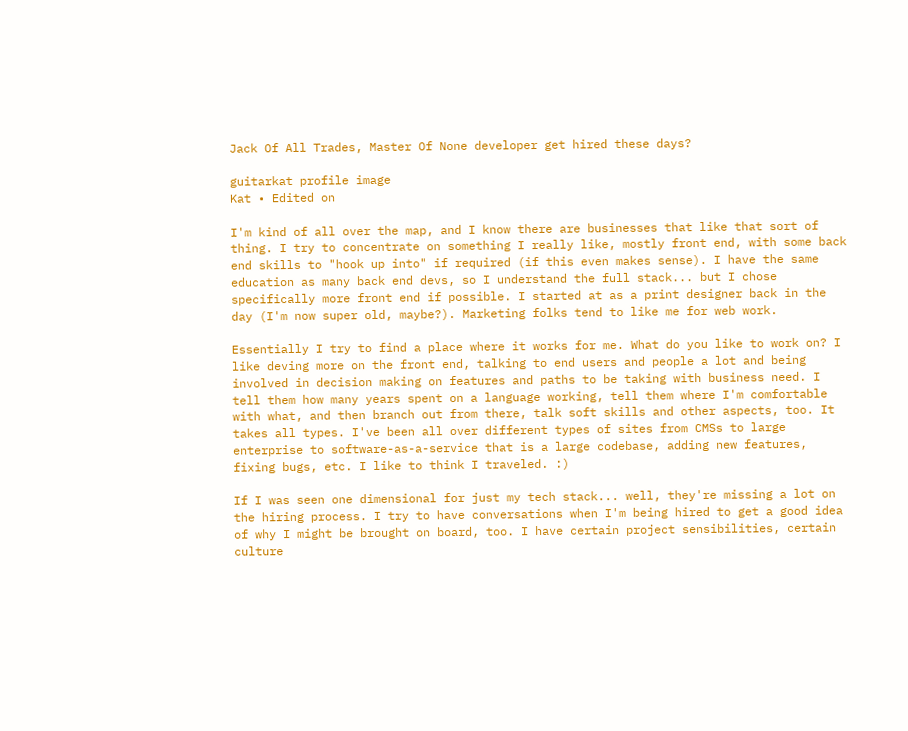Jack Of All Trades, Master Of None developer get hired these days?

guitarkat profile image
Kat • Edited on

I'm kind of all over the map, and I know there are businesses that like that sort of thing. I try to concentrate on something I really like, mostly front end, with some back end skills to "hook up into" if required (if this even makes sense). I have the same education as many back end devs, so I understand the full stack... but I chose specifically more front end if possible. I started at as a print designer back in the day (I'm now super old, maybe?). Marketing folks tend to like me for web work.

Essentially I try to find a place where it works for me. What do you like to work on? I like deving more on the front end, talking to end users and people a lot and being involved in decision making on features and paths to be taking with business need. I tell them how many years spent on a language working, tell them where I'm comfortable with what, and then branch out from there, talk soft skills and other aspects, too. It takes all types. I've been all over different types of sites from CMSs to large enterprise to software-as-a-service that is a large codebase, adding new features, fixing bugs, etc. I like to think I traveled. :)

If I was seen one dimensional for just my tech stack... well, they're missing a lot on the hiring process. I try to have conversations when I'm being hired to get a good idea of why I might be brought on board, too. I have certain project sensibilities, certain culture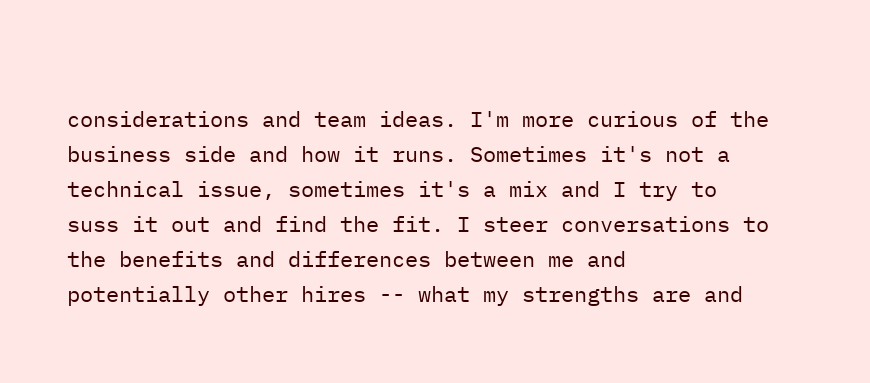considerations and team ideas. I'm more curious of the business side and how it runs. Sometimes it's not a technical issue, sometimes it's a mix and I try to suss it out and find the fit. I steer conversations to the benefits and differences between me and potentially other hires -- what my strengths are and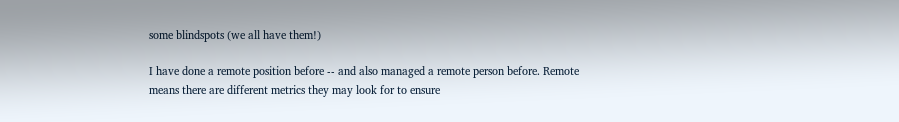some blindspots (we all have them!)

I have done a remote position before -- and also managed a remote person before. Remote means there are different metrics they may look for to ensure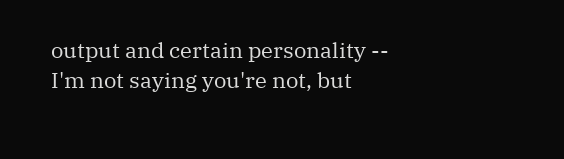output and certain personality -- I'm not saying you're not, but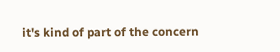it's kind of part of the concern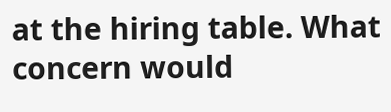at the hiring table. What concern would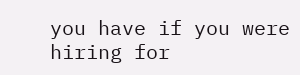you have if you were hiring for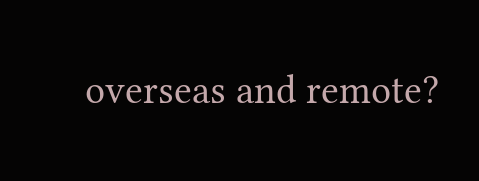overseas and remote?